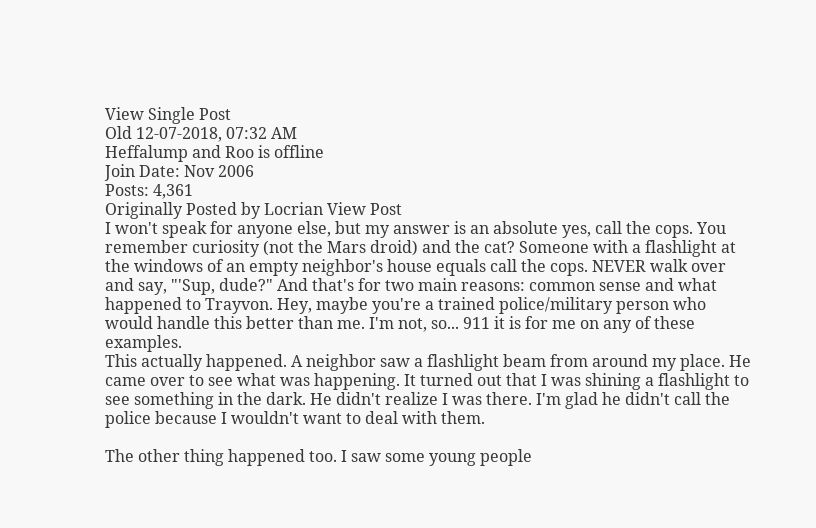View Single Post
Old 12-07-2018, 07:32 AM
Heffalump and Roo is offline
Join Date: Nov 2006
Posts: 4,361
Originally Posted by Locrian View Post
I won't speak for anyone else, but my answer is an absolute yes, call the cops. You remember curiosity (not the Mars droid) and the cat? Someone with a flashlight at the windows of an empty neighbor's house equals call the cops. NEVER walk over and say, "'Sup, dude?" And that's for two main reasons: common sense and what happened to Trayvon. Hey, maybe you're a trained police/military person who would handle this better than me. I'm not, so... 911 it is for me on any of these examples.
This actually happened. A neighbor saw a flashlight beam from around my place. He came over to see what was happening. It turned out that I was shining a flashlight to see something in the dark. He didn't realize I was there. I'm glad he didn't call the police because I wouldn't want to deal with them.

The other thing happened too. I saw some young people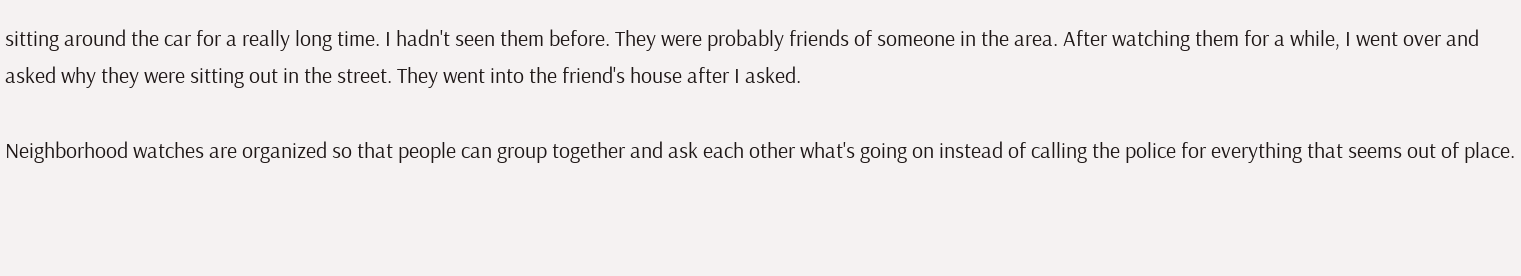sitting around the car for a really long time. I hadn't seen them before. They were probably friends of someone in the area. After watching them for a while, I went over and asked why they were sitting out in the street. They went into the friend's house after I asked.

Neighborhood watches are organized so that people can group together and ask each other what's going on instead of calling the police for everything that seems out of place.